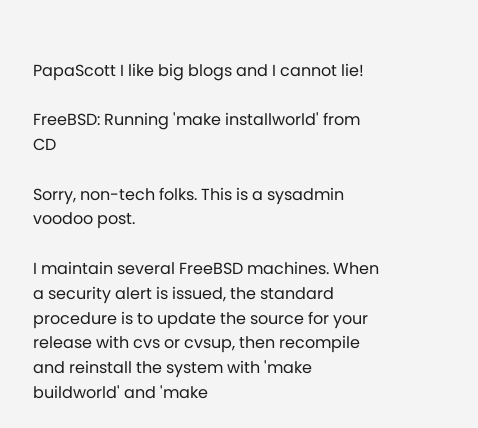PapaScott I like big blogs and I cannot lie!

FreeBSD: Running 'make installworld' from CD

Sorry, non-tech folks. This is a sysadmin voodoo post.

I maintain several FreeBSD machines. When a security alert is issued, the standard procedure is to update the source for your release with cvs or cvsup, then recompile and reinstall the system with 'make buildworld' and 'make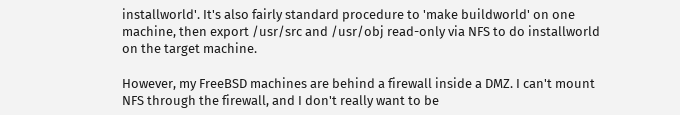installworld'. It's also fairly standard procedure to 'make buildworld' on one machine, then export /usr/src and /usr/obj read-only via NFS to do installworld on the target machine.

However, my FreeBSD machines are behind a firewall inside a DMZ. I can't mount NFS through the firewall, and I don't really want to be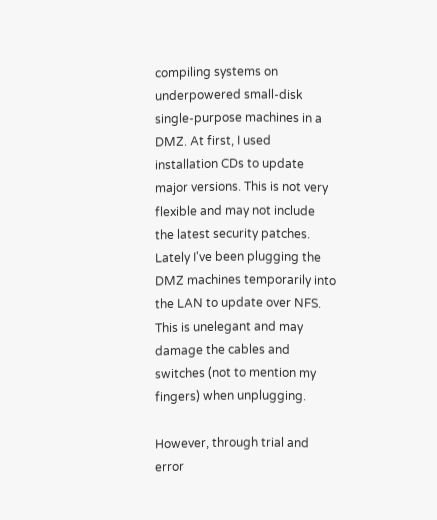compiling systems on underpowered small-disk single-purpose machines in a DMZ. At first, I used installation CDs to update major versions. This is not very flexible and may not include the latest security patches. Lately I've been plugging the DMZ machines temporarily into the LAN to update over NFS. This is unelegant and may damage the cables and switches (not to mention my fingers) when unplugging.

However, through trial and error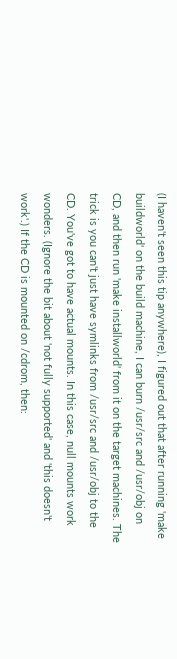(I haven't seen this tip anywhere), I figured out that after running 'make buildworld' on the build machine, I can burn /usr/src and /usr/obj on CD, and then run 'make installworld' from it on the target machines. The trick is you can't just have symlinks from /usr/src and /usr/obj to the CD. You've got to have actual mounts. In this case, null mounts work wonders. (Ignore the bit about 'not fully supported' and 'this doesn't work'.) If the CD is mounted on /cdrom, then: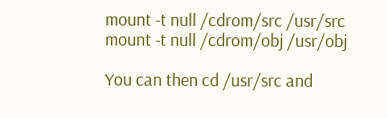mount -t null /cdrom/src /usr/src
mount -t null /cdrom/obj /usr/obj

You can then cd /usr/src and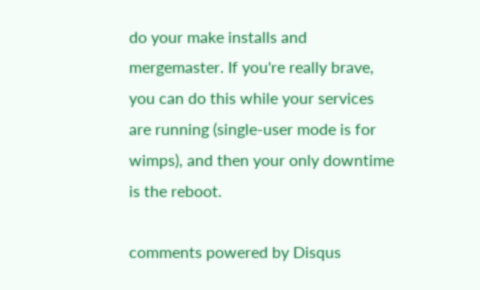do your make installs and mergemaster. If you're really brave, you can do this while your services are running (single-user mode is for wimps), and then your only downtime is the reboot.

comments powered by Disqus